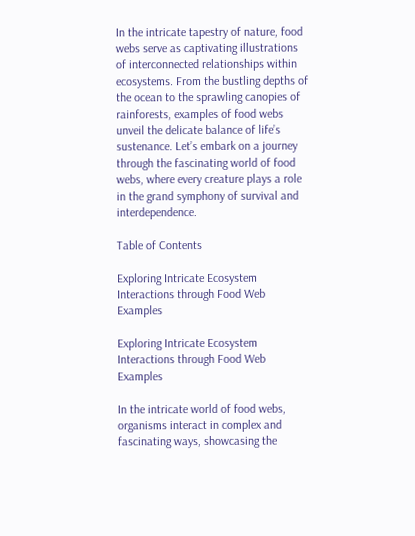In the intricate tapestry of nature, food webs serve as captivating illustrations of interconnected relationships within ecosystems. From the bustling depths of the ocean to the sprawling canopies of rainforests, examples of food webs unveil the delicate balance of life’s sustenance. Let’s embark on a journey through the fascinating world of food webs, where every creature plays a role in the grand symphony of survival and interdependence.

Table of Contents

Exploring Intricate Ecosystem Interactions through Food Web Examples

Exploring Intricate Ecosystem Interactions through Food Web Examples

In the intricate world of food webs, organisms interact in complex and fascinating ways, showcasing the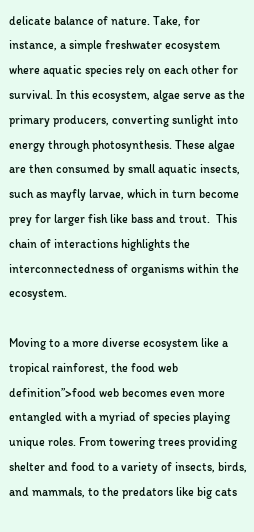delicate balance of nature. Take, for instance, a simple freshwater ecosystem where aquatic species rely on each other for survival. In this ecosystem, algae serve as the primary producers, converting sunlight into energy through photosynthesis. These algae are then consumed by small aquatic insects, such as mayfly larvae, which in turn become prey for larger fish like bass and trout.  This chain of interactions highlights the interconnectedness of organisms within the ecosystem.

Moving to a more diverse ecosystem like a tropical rainforest, the food web definition”>food web becomes even more entangled with a myriad of species playing unique roles. From towering trees providing shelter and food to a variety of insects, birds, and mammals, to the predators like big cats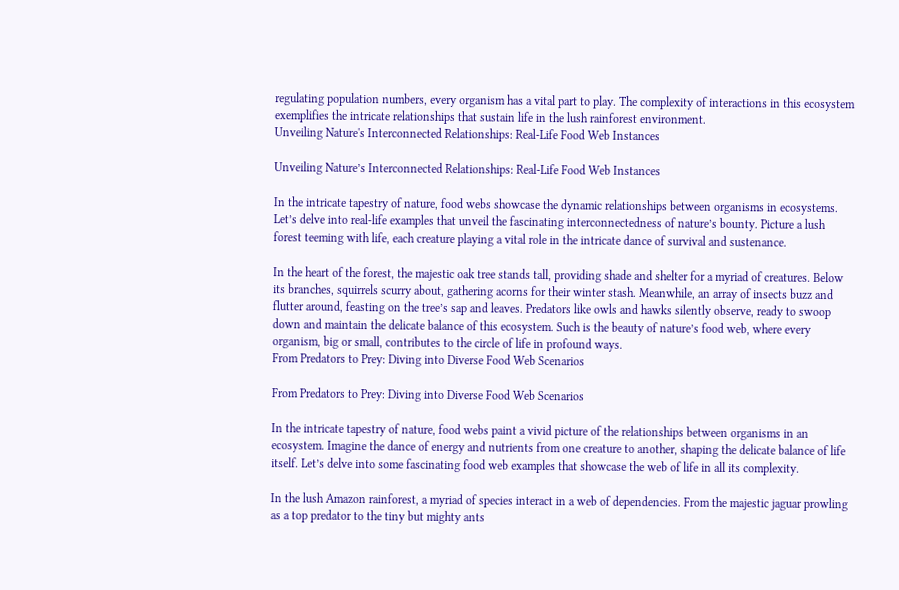regulating population numbers, every organism has a vital part to play. The complexity of interactions in this ecosystem exemplifies the intricate relationships that sustain life in the lush rainforest environment.
Unveiling Nature's Interconnected Relationships: Real-Life Food Web Instances

Unveiling Nature’s Interconnected Relationships: Real-Life Food Web Instances

In the intricate tapestry of nature, food webs showcase the dynamic relationships between organisms in ecosystems. Let’s delve into real-life examples that unveil the fascinating interconnectedness of nature’s bounty. Picture a lush forest teeming with life, each creature playing a vital role in the intricate dance of survival and sustenance.

In the heart of the forest, the majestic oak tree stands tall, providing shade and shelter for a myriad of creatures. Below its branches, squirrels scurry about, gathering acorns for their winter stash. Meanwhile, an array of insects buzz and flutter around, feasting on the tree’s sap and leaves. Predators like owls and hawks silently observe, ready to swoop down and maintain the delicate balance of this ecosystem. Such is the beauty of nature’s food web, where every organism, big or small, contributes to the circle of life in profound ways.
From Predators to Prey: Diving into Diverse Food Web Scenarios

From Predators to Prey: Diving into Diverse Food Web Scenarios

In the intricate tapestry of nature, food webs paint a vivid picture of the relationships between organisms in an ecosystem. Imagine the dance of energy and nutrients from one creature to another, shaping the delicate balance of life itself. Let’s delve into some fascinating food web examples that showcase the web of life in all its complexity.

In the lush Amazon rainforest, a myriad of species interact in a web of dependencies. From the majestic jaguar prowling as a top predator to the tiny but mighty ants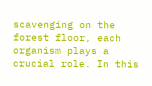scavenging on the forest floor, each organism plays a crucial role. In this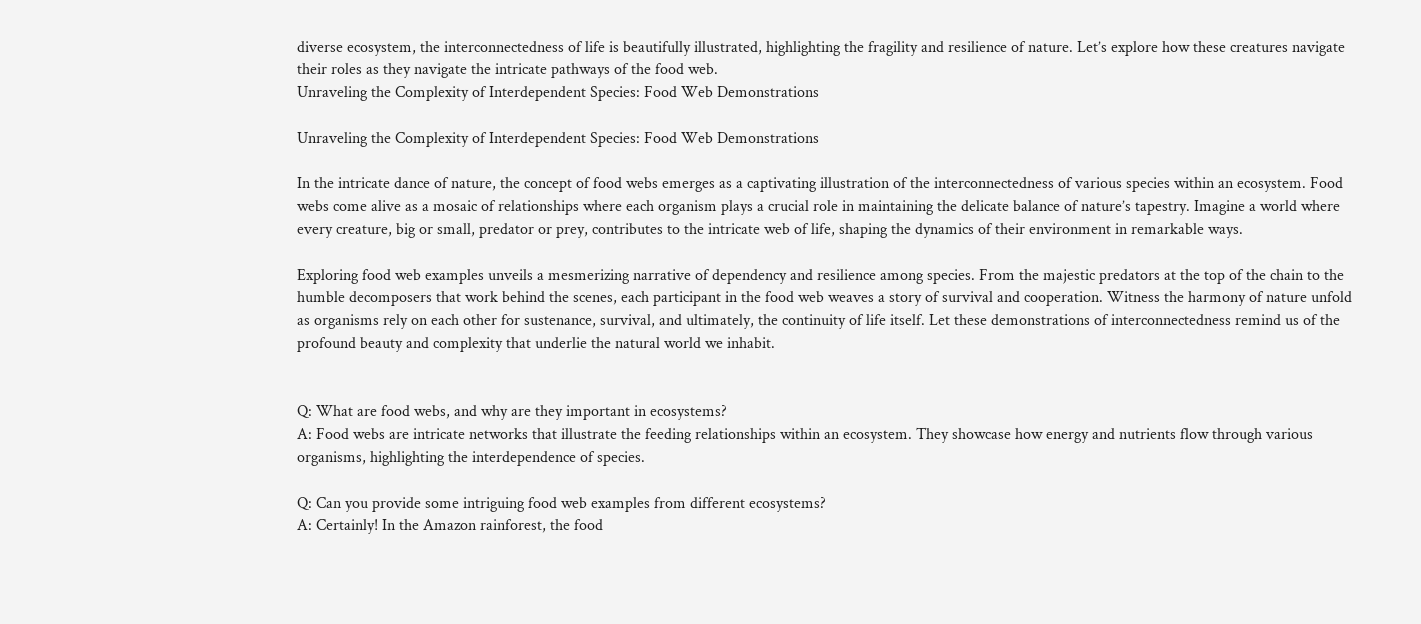diverse ecosystem, the interconnectedness of life is beautifully illustrated, highlighting the fragility and resilience of nature. Let’s explore how these creatures navigate their roles as they navigate the intricate pathways of the food web.
Unraveling the Complexity of Interdependent Species: Food Web Demonstrations

Unraveling the Complexity of Interdependent Species: Food Web Demonstrations

In the intricate dance of nature, the concept of food webs emerges as a captivating illustration of the interconnectedness of various species within an ecosystem. Food webs come alive as a mosaic of relationships where each organism plays a crucial role in maintaining the delicate balance of nature’s tapestry. Imagine a world where every creature, big or small, predator or prey, contributes to the intricate web of life, shaping the dynamics of their environment in remarkable ways.

Exploring food web examples unveils a mesmerizing narrative of dependency and resilience among species. From the majestic predators at the top of the chain to the humble decomposers that work behind the scenes, each participant in the food web weaves a story of survival and cooperation. Witness the harmony of nature unfold as organisms rely on each other for sustenance, survival, and ultimately, the continuity of life itself. Let these demonstrations of interconnectedness remind us of the profound beauty and complexity that underlie the natural world we inhabit.


Q: What are food webs, and why are they important in ecosystems?
A: Food webs are intricate networks that illustrate the feeding relationships within an ecosystem. They showcase how energy and nutrients flow through various organisms, highlighting the interdependence of species.

Q: Can you provide some intriguing food web examples from different ecosystems?
A: Certainly! In the Amazon rainforest, the food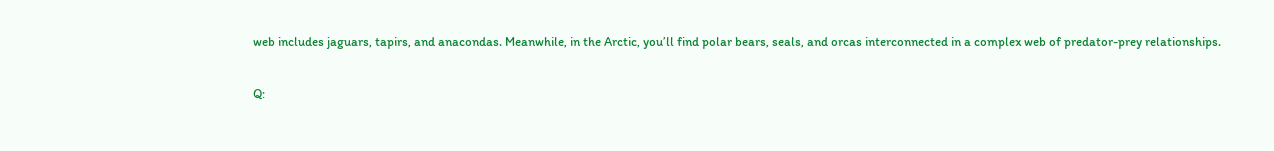web includes jaguars, tapirs, and anacondas. Meanwhile, in the Arctic, you’ll find polar bears, seals, and orcas interconnected in a complex web of predator-prey relationships.

Q: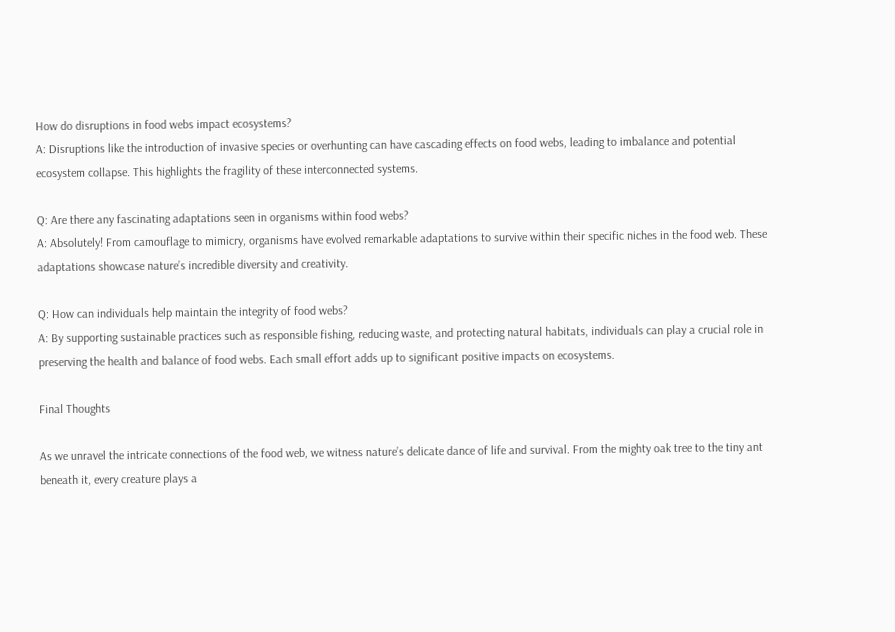How do disruptions in food webs impact ecosystems?
A: Disruptions like the introduction of invasive species or overhunting can have cascading effects on food webs, leading to imbalance and potential ecosystem collapse. This highlights the fragility of these interconnected systems.

Q: Are there any fascinating adaptations seen in organisms within food webs?
A: Absolutely! From camouflage to mimicry, organisms have evolved remarkable adaptations to survive within their specific niches in the food web. These adaptations showcase nature’s incredible diversity and creativity.

Q: How can individuals help maintain the integrity of food webs?
A: By supporting sustainable practices such as responsible fishing, reducing waste, and protecting natural habitats, individuals can play a crucial role in preserving the health and balance of food webs. Each small effort adds up to significant positive impacts on ecosystems.

Final Thoughts

As we unravel the intricate connections of the food web, we witness nature’s delicate dance of life and survival. From the mighty oak tree to the tiny ant beneath it, every creature plays a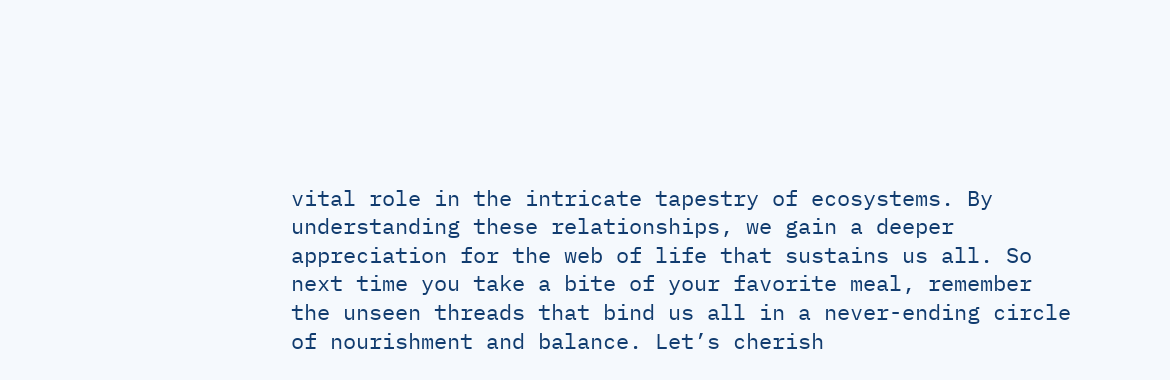vital role in the intricate tapestry of ecosystems. By understanding these relationships, we gain a deeper appreciation for the web of life that sustains us all. So next time you take a bite of your favorite meal, remember the unseen threads that bind us all in a never-ending circle of nourishment and balance. Let’s cherish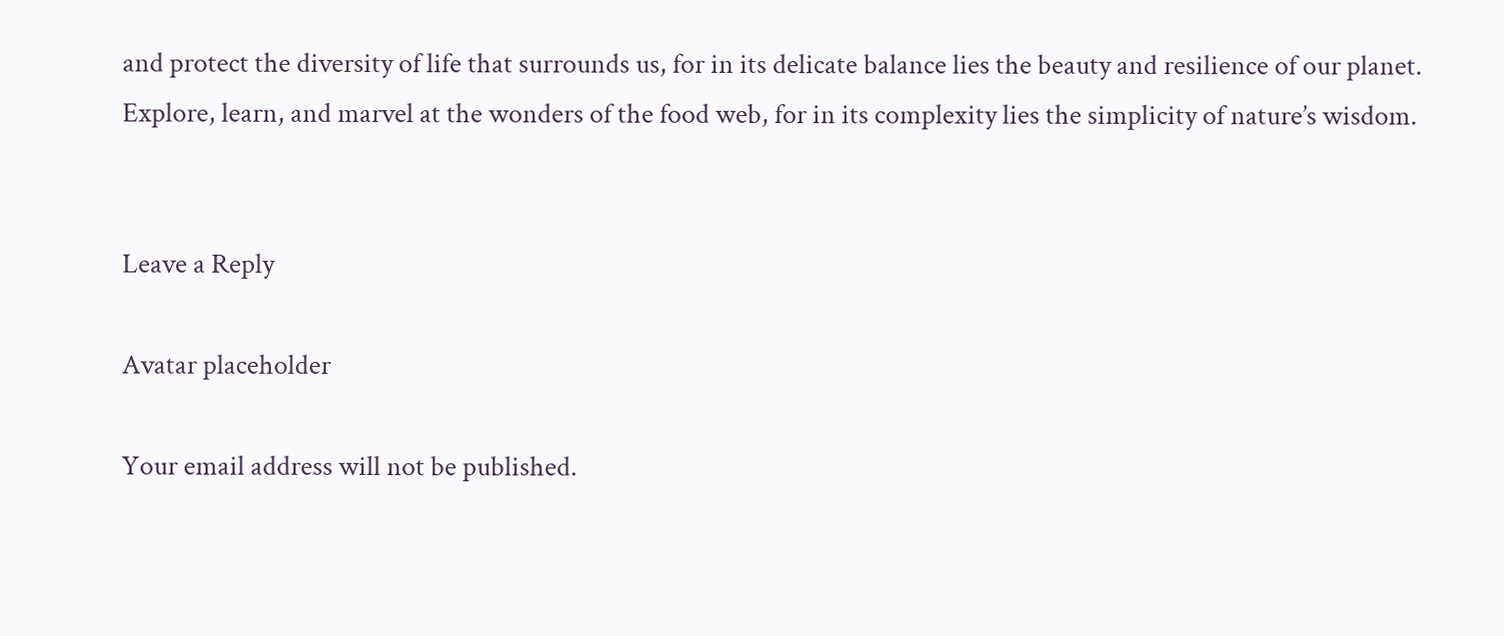and protect the diversity of life that surrounds us, for in its delicate balance lies the beauty and resilience of our planet. Explore, learn, and marvel at the wonders of the food web, for in its complexity lies the simplicity of nature’s wisdom.


Leave a Reply

Avatar placeholder

Your email address will not be published.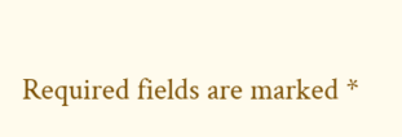Required fields are marked *